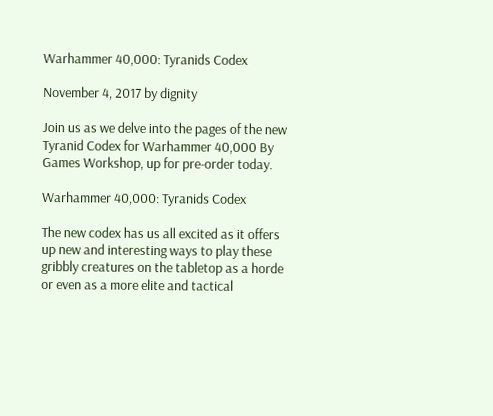Warhammer 40,000: Tyranids Codex

November 4, 2017 by dignity

Join us as we delve into the pages of the new Tyranid Codex for Warhammer 40,000 By Games Workshop, up for pre-order today.

Warhammer 40,000: Tyranids Codex

The new codex has us all excited as it offers up new and interesting ways to play these gribbly creatures on the tabletop as a horde or even as a more elite and tactical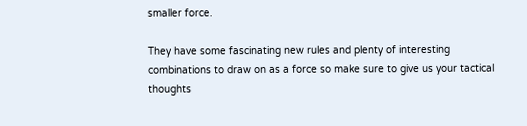smaller force.

They have some fascinating new rules and plenty of interesting combinations to draw on as a force so make sure to give us your tactical thoughts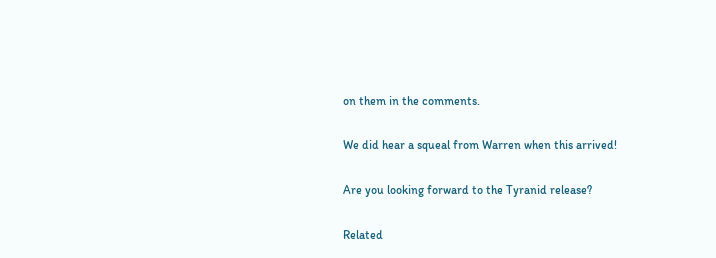on them in the comments.

We did hear a squeal from Warren when this arrived!

Are you looking forward to the Tyranid release?

Related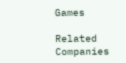Games

Related Companies